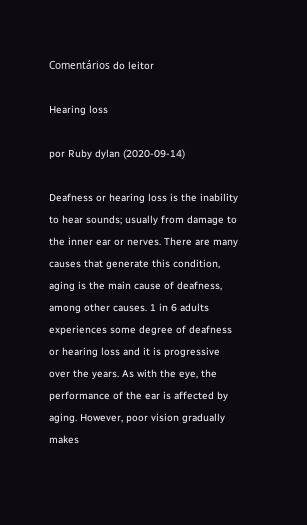Comentários do leitor

Hearing loss

por Ruby dylan (2020-09-14)

Deafness or hearing loss is the inability to hear sounds; usually from damage to the inner ear or nerves. There are many causes that generate this condition, aging is the main cause of deafness, among other causes. 1 in 6 adults experiences some degree of deafness or hearing loss and it is progressive over the years. As with the eye, the performance of the ear is affected by aging. However, poor vision gradually makes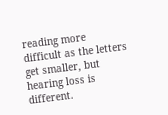reading more difficult as the letters get smaller, but hearing loss is different.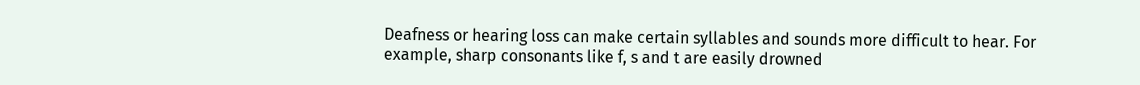Deafness or hearing loss can make certain syllables and sounds more difficult to hear. For example, sharp consonants like f, s and t are easily drowned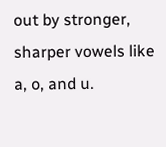out by stronger, sharper vowels like a, o, and u.